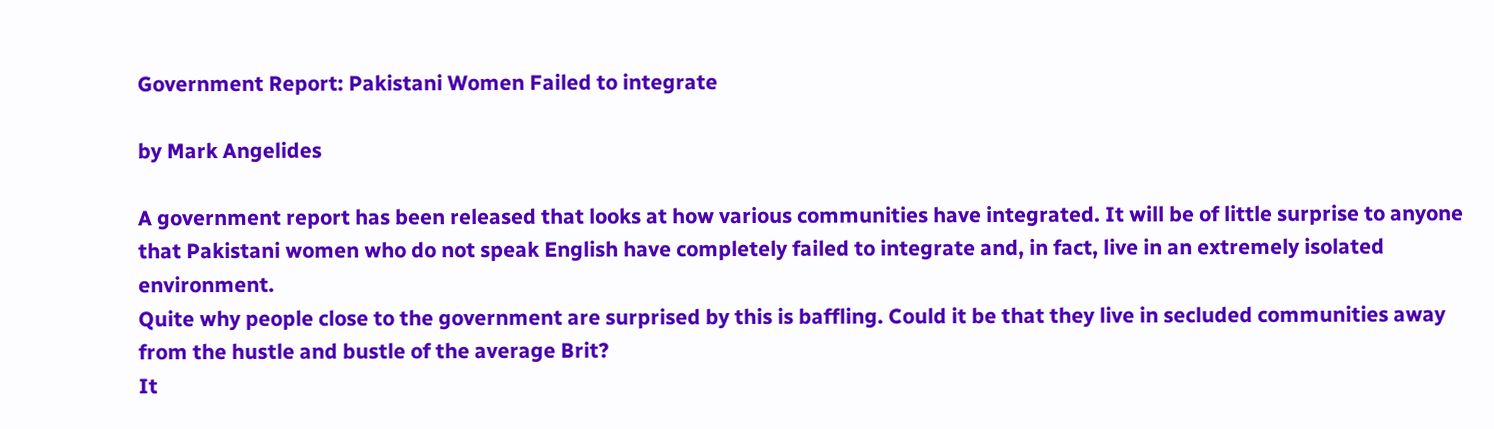Government Report: Pakistani Women Failed to integrate

by Mark Angelides

A government report has been released that looks at how various communities have integrated. It will be of little surprise to anyone that Pakistani women who do not speak English have completely failed to integrate and, in fact, live in an extremely isolated environment.
Quite why people close to the government are surprised by this is baffling. Could it be that they live in secluded communities away from the hustle and bustle of the average Brit?
It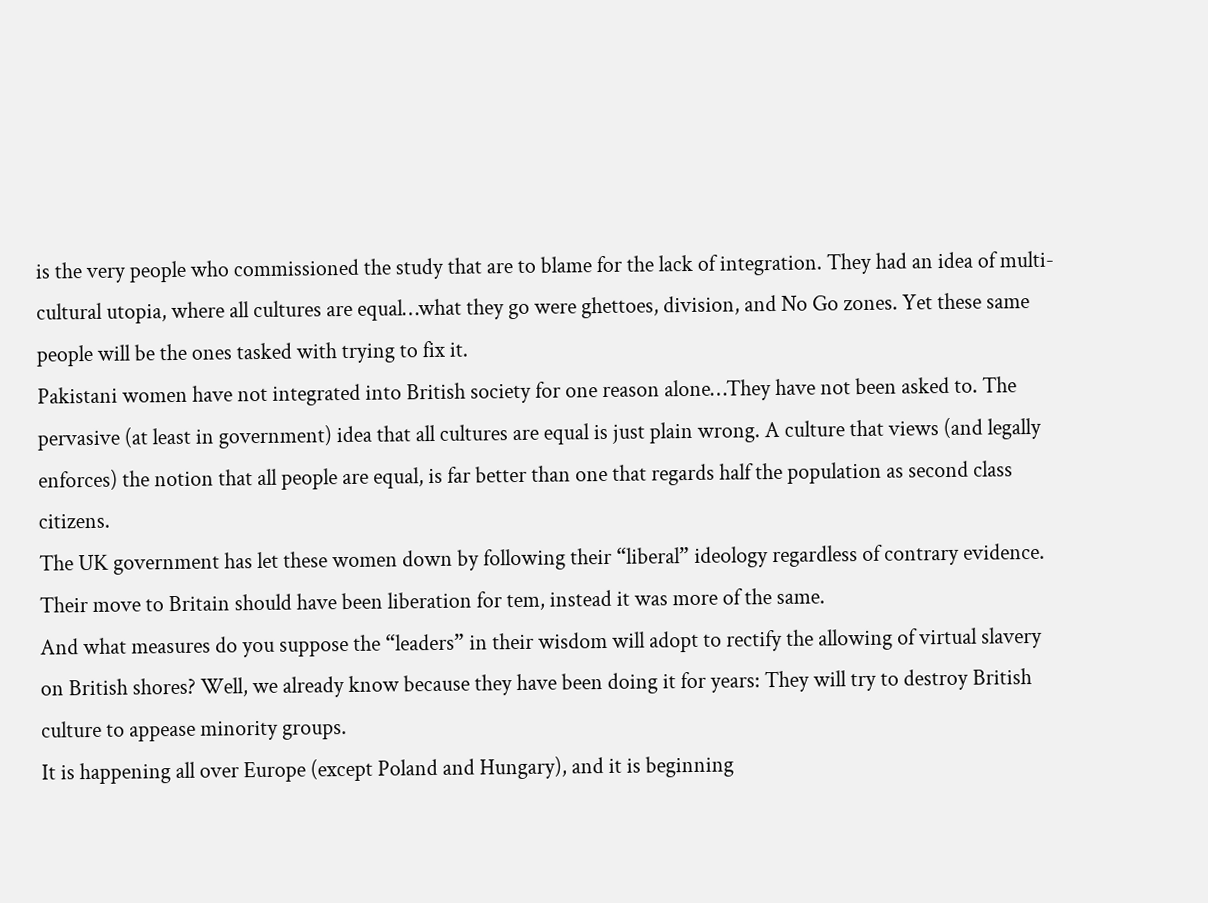is the very people who commissioned the study that are to blame for the lack of integration. They had an idea of multi-cultural utopia, where all cultures are equal…what they go were ghettoes, division, and No Go zones. Yet these same people will be the ones tasked with trying to fix it.
Pakistani women have not integrated into British society for one reason alone…They have not been asked to. The pervasive (at least in government) idea that all cultures are equal is just plain wrong. A culture that views (and legally enforces) the notion that all people are equal, is far better than one that regards half the population as second class citizens.
The UK government has let these women down by following their “liberal” ideology regardless of contrary evidence. Their move to Britain should have been liberation for tem, instead it was more of the same.
And what measures do you suppose the “leaders” in their wisdom will adopt to rectify the allowing of virtual slavery on British shores? Well, we already know because they have been doing it for years: They will try to destroy British culture to appease minority groups.
It is happening all over Europe (except Poland and Hungary), and it is beginning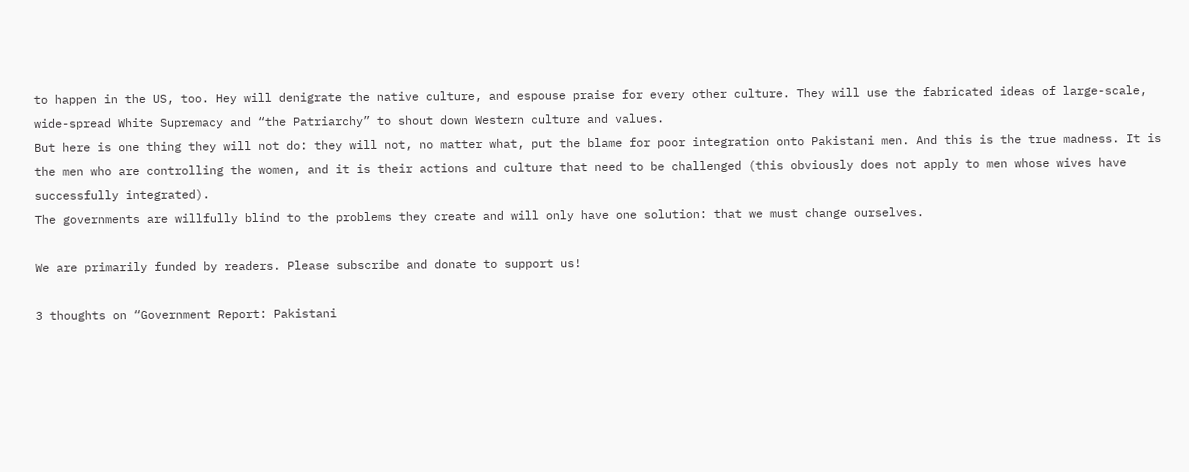to happen in the US, too. Hey will denigrate the native culture, and espouse praise for every other culture. They will use the fabricated ideas of large-scale, wide-spread White Supremacy and “the Patriarchy” to shout down Western culture and values.
But here is one thing they will not do: they will not, no matter what, put the blame for poor integration onto Pakistani men. And this is the true madness. It is the men who are controlling the women, and it is their actions and culture that need to be challenged (this obviously does not apply to men whose wives have successfully integrated).
The governments are willfully blind to the problems they create and will only have one solution: that we must change ourselves.

We are primarily funded by readers. Please subscribe and donate to support us!

3 thoughts on “Government Report: Pakistani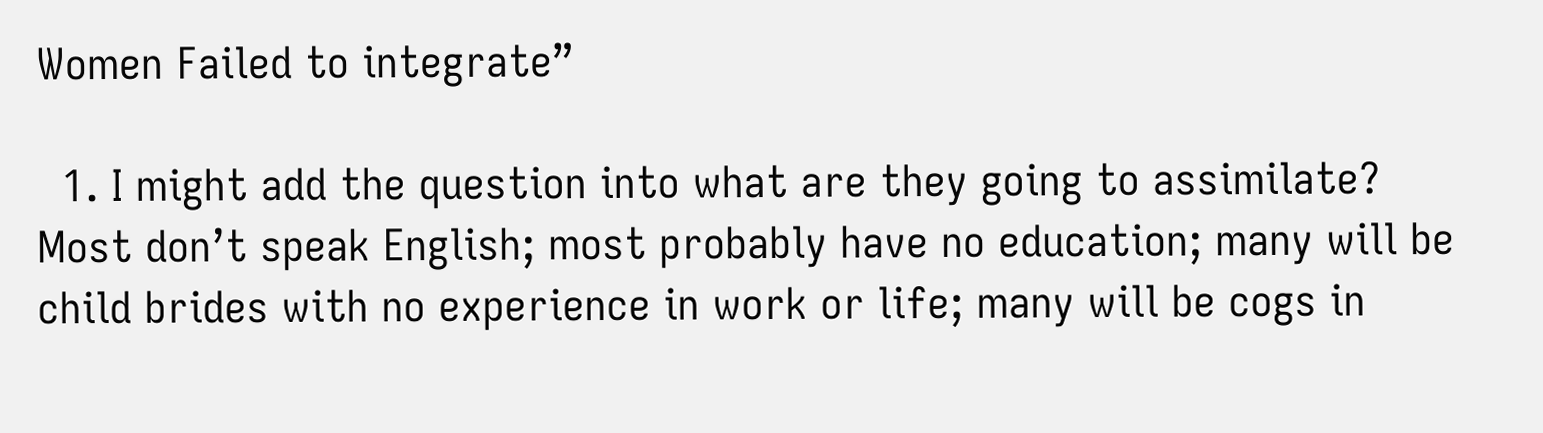Women Failed to integrate”

  1. I might add the question into what are they going to assimilate? Most don’t speak English; most probably have no education; many will be child brides with no experience in work or life; many will be cogs in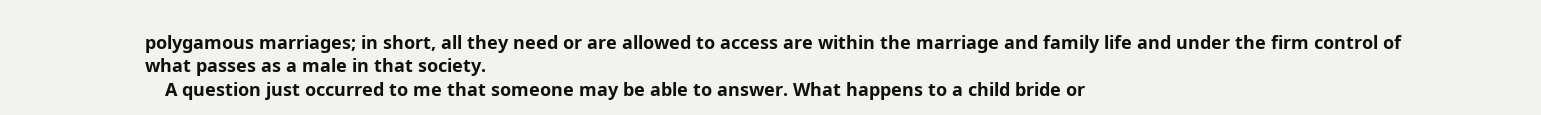polygamous marriages; in short, all they need or are allowed to access are within the marriage and family life and under the firm control of what passes as a male in that society.
    A question just occurred to me that someone may be able to answer. What happens to a child bride or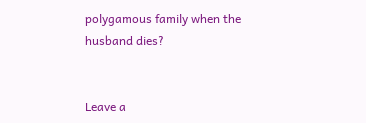polygamous family when the husband dies?


Leave a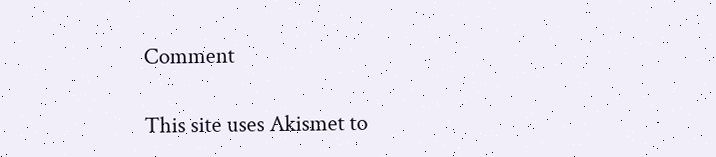Comment

This site uses Akismet to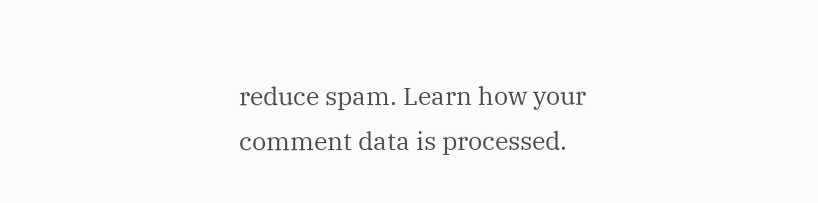reduce spam. Learn how your comment data is processed.